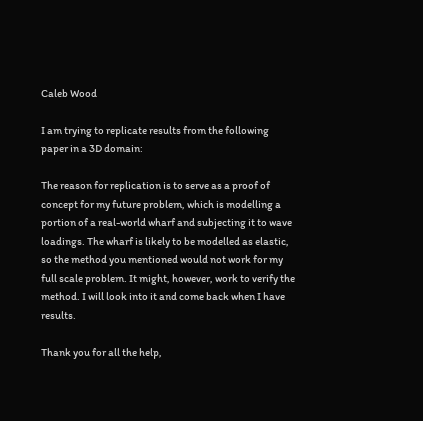Caleb Wood

I am trying to replicate results from the following paper in a 3D domain:

The reason for replication is to serve as a proof of concept for my future problem, which is modelling a portion of a real-world wharf and subjecting it to wave loadings. The wharf is likely to be modelled as elastic, so the method you mentioned would not work for my full scale problem. It might, however, work to verify the method. I will look into it and come back when I have results.

Thank you for all the help,